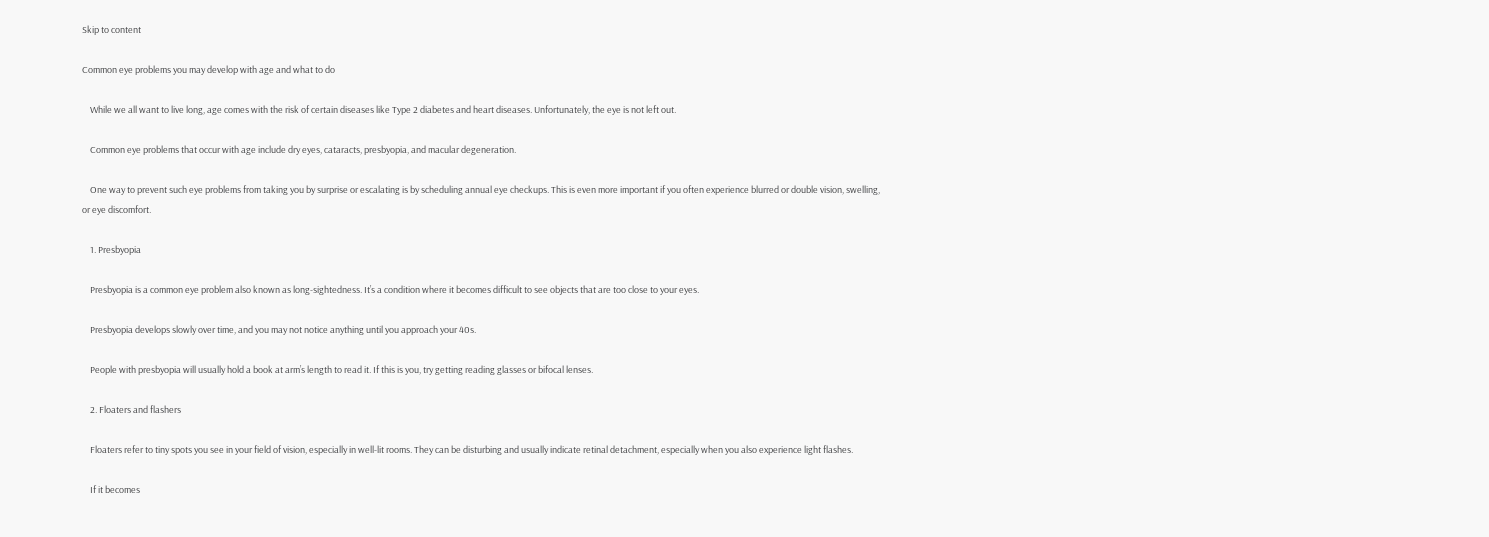Skip to content

Common eye problems you may develop with age and what to do

    While we all want to live long, age comes with the risk of certain diseases like Type 2 diabetes and heart diseases. Unfortunately, the eye is not left out.

    Common eye problems that occur with age include dry eyes, cataracts, presbyopia, and macular degeneration.

    One way to prevent such eye problems from taking you by surprise or escalating is by scheduling annual eye checkups. This is even more important if you often experience blurred or double vision, swelling, or eye discomfort.

    1. Presbyopia

    Presbyopia is a common eye problem also known as long-sightedness. It’s a condition where it becomes difficult to see objects that are too close to your eyes.

    Presbyopia develops slowly over time, and you may not notice anything until you approach your 40s.

    People with presbyopia will usually hold a book at arm’s length to read it. If this is you, try getting reading glasses or bifocal lenses.

    2. Floaters and flashers

    Floaters refer to tiny spots you see in your field of vision, especially in well-lit rooms. They can be disturbing and usually indicate retinal detachment, especially when you also experience light flashes.

    If it becomes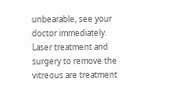unbearable, see your doctor immediately. Laser treatment and surgery to remove the vitreous are treatment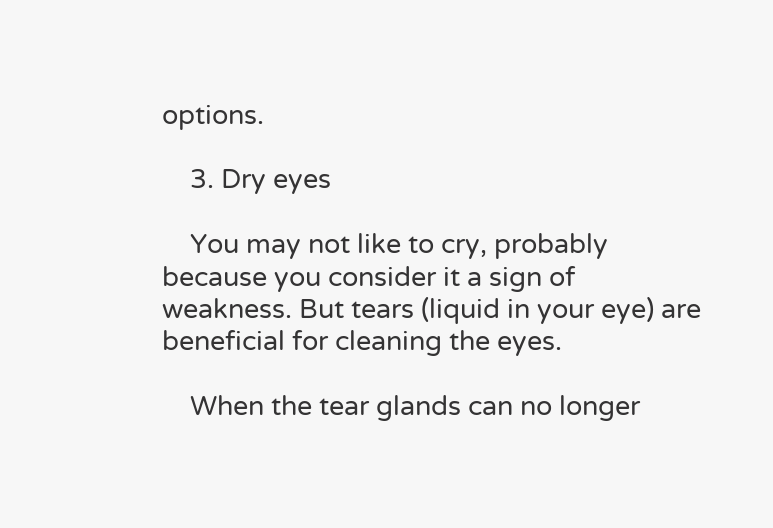options.

    3. Dry eyes

    You may not like to cry, probably because you consider it a sign of weakness. But tears (liquid in your eye) are beneficial for cleaning the eyes.

    When the tear glands can no longer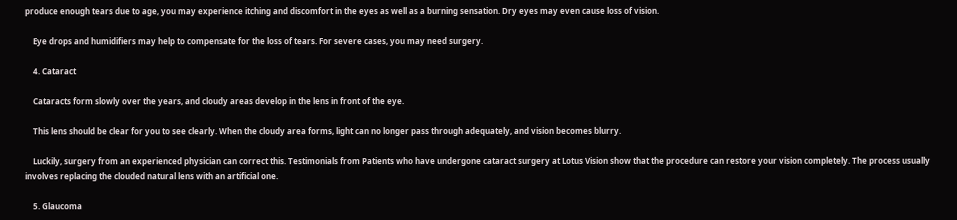produce enough tears due to age, you may experience itching and discomfort in the eyes as well as a burning sensation. Dry eyes may even cause loss of vision.

    Eye drops and humidifiers may help to compensate for the loss of tears. For severe cases, you may need surgery.

    4. Cataract

    Cataracts form slowly over the years, and cloudy areas develop in the lens in front of the eye.

    This lens should be clear for you to see clearly. When the cloudy area forms, light can no longer pass through adequately, and vision becomes blurry.

    Luckily, surgery from an experienced physician can correct this. Testimonials from Patients who have undergone cataract surgery at Lotus Vision show that the procedure can restore your vision completely. The process usually involves replacing the clouded natural lens with an artificial one.

    5. Glaucoma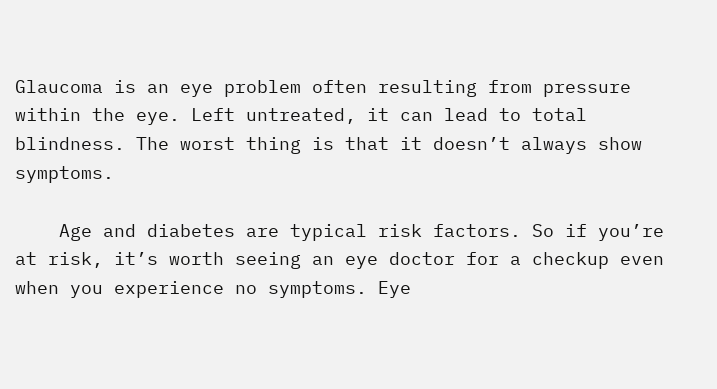Glaucoma is an eye problem often resulting from pressure within the eye. Left untreated, it can lead to total blindness. The worst thing is that it doesn’t always show symptoms.

    Age and diabetes are typical risk factors. So if you’re at risk, it’s worth seeing an eye doctor for a checkup even when you experience no symptoms. Eye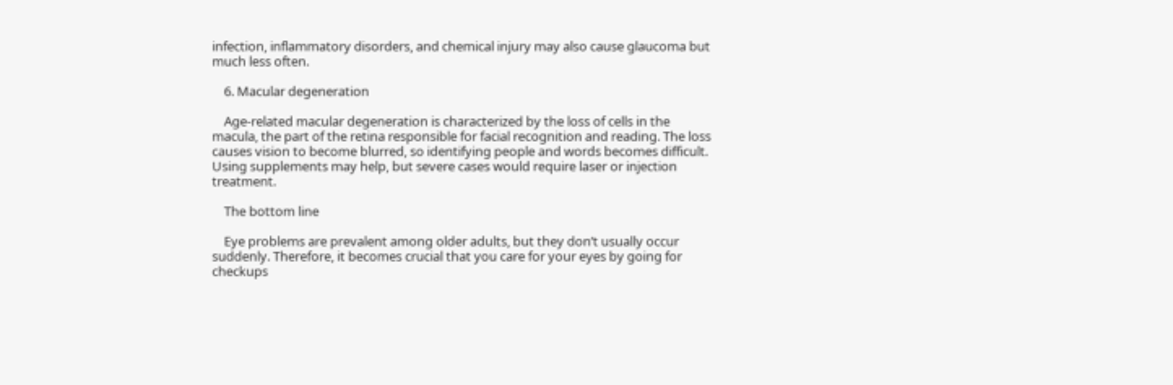infection, inflammatory disorders, and chemical injury may also cause glaucoma but much less often.

    6. Macular degeneration

    Age-related macular degeneration is characterized by the loss of cells in the macula, the part of the retina responsible for facial recognition and reading. The loss causes vision to become blurred, so identifying people and words becomes difficult. Using supplements may help, but severe cases would require laser or injection treatment.

    The bottom line

    Eye problems are prevalent among older adults, but they don’t usually occur suddenly. Therefore, it becomes crucial that you care for your eyes by going for checkups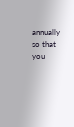annually so that you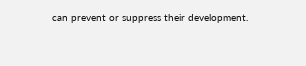can prevent or suppress their development.